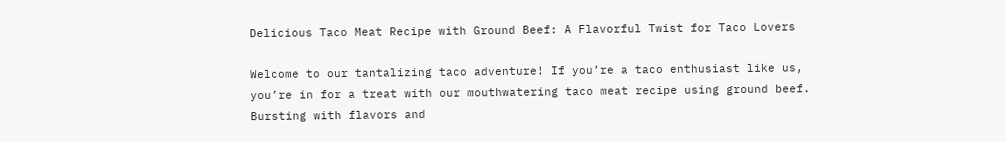Delicious Taco Meat Recipe with Ground Beef: A Flavorful Twist for Taco Lovers

Welcome to our tantalizing taco adventure! If you’re a taco enthusiast like us, you’re in for a treat with our mouthwatering taco meat recipe using ground beef. Bursting with flavors and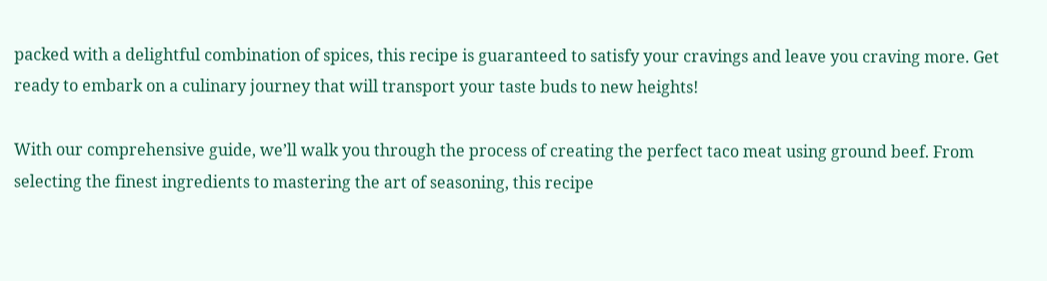packed with a delightful combination of spices, this recipe is guaranteed to satisfy your cravings and leave you craving more. Get ready to embark on a culinary journey that will transport your taste buds to new heights!

With our comprehensive guide, we’ll walk you through the process of creating the perfect taco meat using ground beef. From selecting the finest ingredients to mastering the art of seasoning, this recipe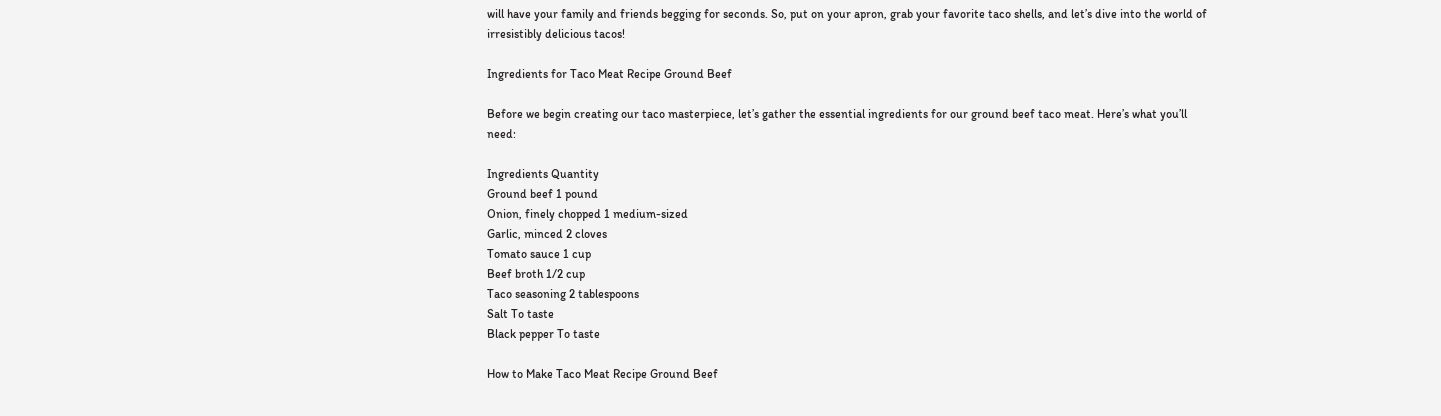will have your family and friends begging for seconds. So, put on your apron, grab your favorite taco shells, and let’s dive into the world of irresistibly delicious tacos!

Ingredients for Taco Meat Recipe Ground Beef

Before we begin creating our taco masterpiece, let’s gather the essential ingredients for our ground beef taco meat. Here’s what you’ll need:

Ingredients Quantity
Ground beef 1 pound
Onion, finely chopped 1 medium-sized
Garlic, minced 2 cloves
Tomato sauce 1 cup
Beef broth 1/2 cup
Taco seasoning 2 tablespoons
Salt To taste
Black pepper To taste

How to Make Taco Meat Recipe Ground Beef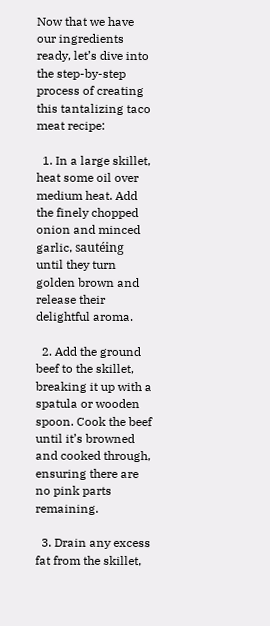Now that we have our ingredients ready, let’s dive into the step-by-step process of creating this tantalizing taco meat recipe:

  1. In a large skillet, heat some oil over medium heat. Add the finely chopped onion and minced garlic, sautéing until they turn golden brown and release their delightful aroma.

  2. Add the ground beef to the skillet, breaking it up with a spatula or wooden spoon. Cook the beef until it’s browned and cooked through, ensuring there are no pink parts remaining.

  3. Drain any excess fat from the skillet,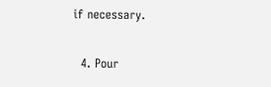if necessary.

  4. Pour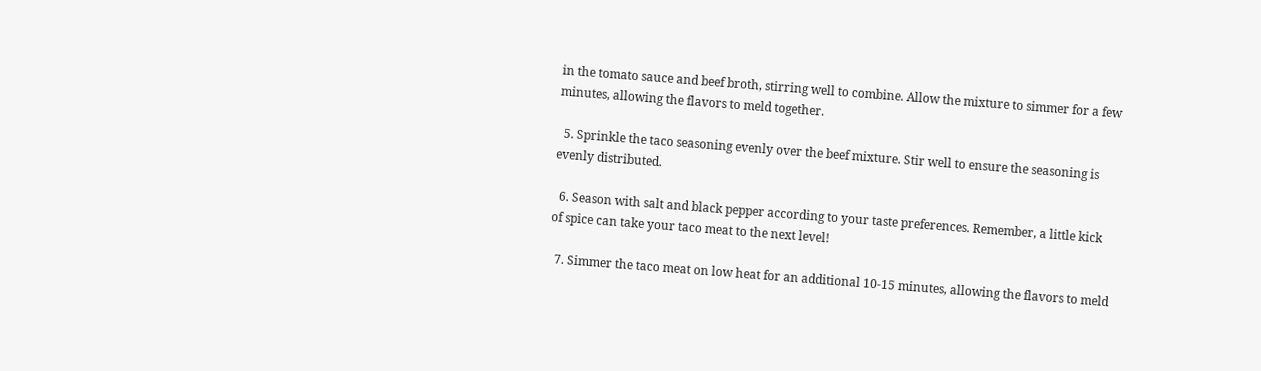in the tomato sauce and beef broth, stirring well to combine. Allow the mixture to simmer for a few minutes, allowing the flavors to meld together.

  5. Sprinkle the taco seasoning evenly over the beef mixture. Stir well to ensure the seasoning is evenly distributed.

  6. Season with salt and black pepper according to your taste preferences. Remember, a little kick of spice can take your taco meat to the next level!

  7. Simmer the taco meat on low heat for an additional 10-15 minutes, allowing the flavors to meld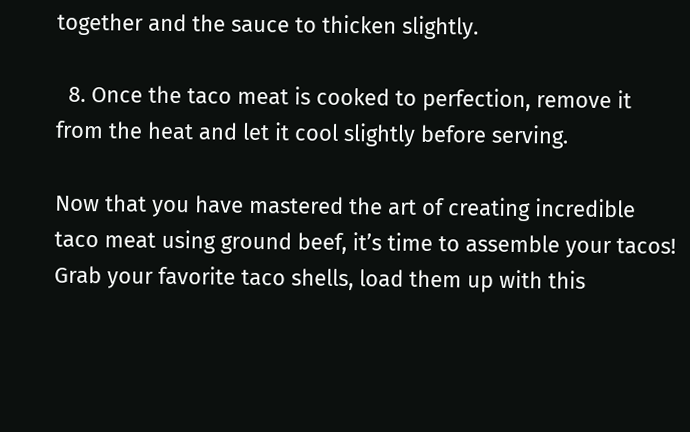together and the sauce to thicken slightly.

  8. Once the taco meat is cooked to perfection, remove it from the heat and let it cool slightly before serving.

Now that you have mastered the art of creating incredible taco meat using ground beef, it’s time to assemble your tacos! Grab your favorite taco shells, load them up with this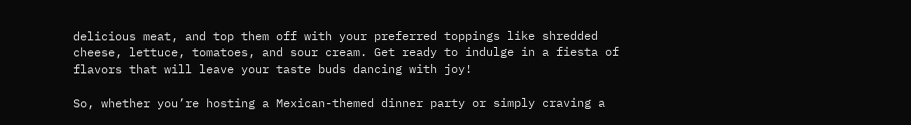delicious meat, and top them off with your preferred toppings like shredded cheese, lettuce, tomatoes, and sour cream. Get ready to indulge in a fiesta of flavors that will leave your taste buds dancing with joy!

So, whether you’re hosting a Mexican-themed dinner party or simply craving a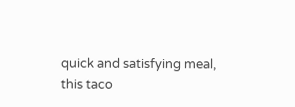quick and satisfying meal, this taco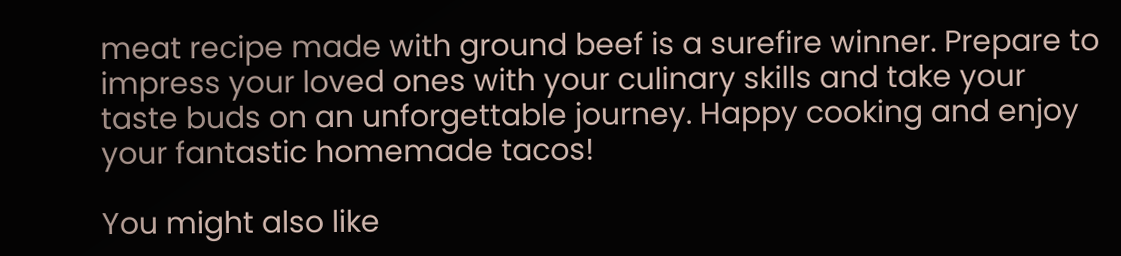meat recipe made with ground beef is a surefire winner. Prepare to impress your loved ones with your culinary skills and take your taste buds on an unforgettable journey. Happy cooking and enjoy your fantastic homemade tacos!

You might also like